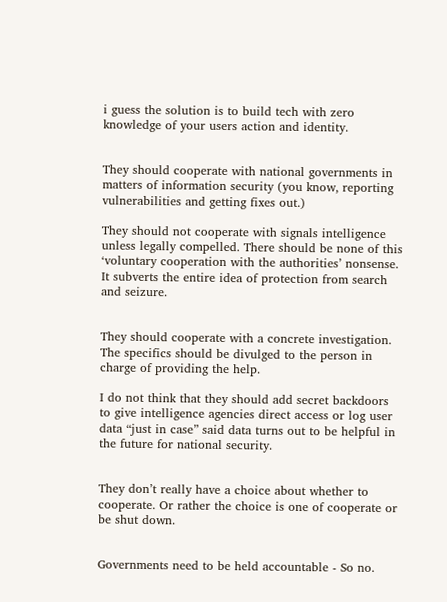i guess the solution is to build tech with zero knowledge of your users action and identity.


They should cooperate with national governments in matters of information security (you know, reporting vulnerabilities and getting fixes out.)

They should not cooperate with signals intelligence unless legally compelled. There should be none of this ‘voluntary cooperation with the authorities’ nonsense. It subverts the entire idea of protection from search and seizure.


They should cooperate with a concrete investigation. The specifics should be divulged to the person in charge of providing the help.

I do not think that they should add secret backdoors to give intelligence agencies direct access or log user data “just in case” said data turns out to be helpful in the future for national security.


They don’t really have a choice about whether to cooperate. Or rather the choice is one of cooperate or be shut down.


Governments need to be held accountable - So no.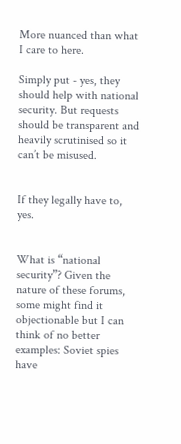More nuanced than what I care to here.

Simply put - yes, they should help with national security. But requests should be transparent and heavily scrutinised so it can’t be misused.


If they legally have to, yes.


What is “national security”? Given the nature of these forums, some might find it objectionable but I can think of no better examples: Soviet spies have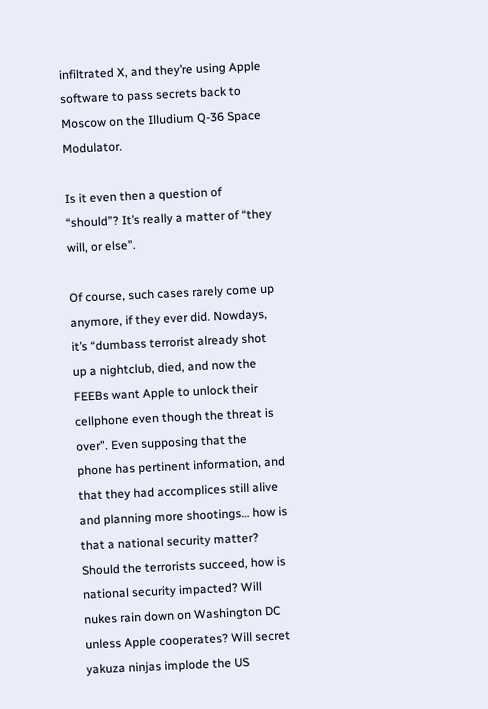infiltrated X, and they’re using Apple software to pass secrets back to Moscow on the Illudium Q-36 Space Modulator.

Is it even then a question of “should”? It’s really a matter of “they will, or else”.

Of course, such cases rarely come up anymore, if they ever did. Nowdays, it’s “dumbass terrorist already shot up a nightclub, died, and now the FEEBs want Apple to unlock their cellphone even though the threat is over”. Even supposing that the phone has pertinent information, and that they had accomplices still alive and planning more shootings… how is that a national security matter? Should the terrorists succeed, how is national security impacted? Will nukes rain down on Washington DC unless Apple cooperates? Will secret yakuza ninjas implode the US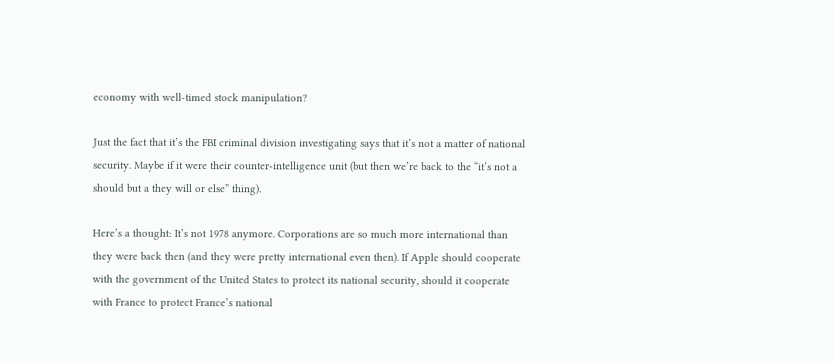economy with well-timed stock manipulation?

Just the fact that it’s the FBI criminal division investigating says that it’s not a matter of national security. Maybe if it were their counter-intelligence unit (but then we’re back to the “it’s not a should but a they will or else” thing).

Here’s a thought: It’s not 1978 anymore. Corporations are so much more international than they were back then (and they were pretty international even then). If Apple should cooperate with the government of the United States to protect its national security, should it cooperate with France to protect France’s national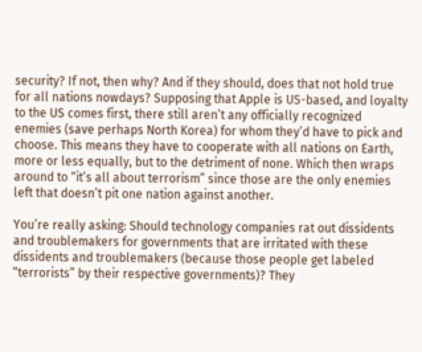security? If not, then why? And if they should, does that not hold true for all nations nowdays? Supposing that Apple is US-based, and loyalty to the US comes first, there still aren’t any officially recognized enemies (save perhaps North Korea) for whom they’d have to pick and choose. This means they have to cooperate with all nations on Earth, more or less equally, but to the detriment of none. Which then wraps around to “it’s all about terrorism” since those are the only enemies left that doesn’t pit one nation against another.

You’re really asking: Should technology companies rat out dissidents and troublemakers for governments that are irritated with these dissidents and troublemakers (because those people get labeled “terrorists” by their respective governments)? They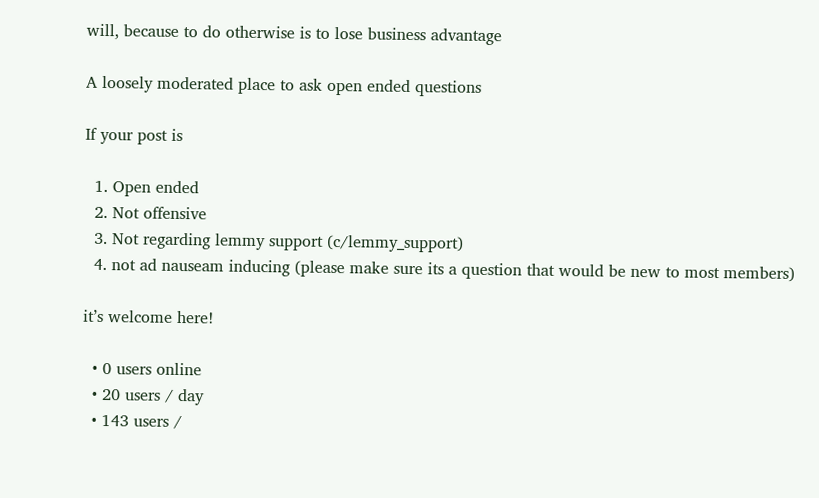will, because to do otherwise is to lose business advantage

A loosely moderated place to ask open ended questions

If your post is

  1. Open ended
  2. Not offensive
  3. Not regarding lemmy support (c/lemmy_support)
  4. not ad nauseam inducing (please make sure its a question that would be new to most members)

it’s welcome here!

  • 0 users online
  • 20 users / day
  • 143 users /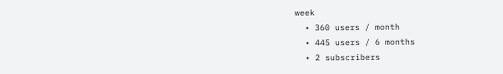week
  • 360 users / month
  • 445 users / 6 months
  • 2 subscribers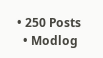• 250 Posts
  • Modlog